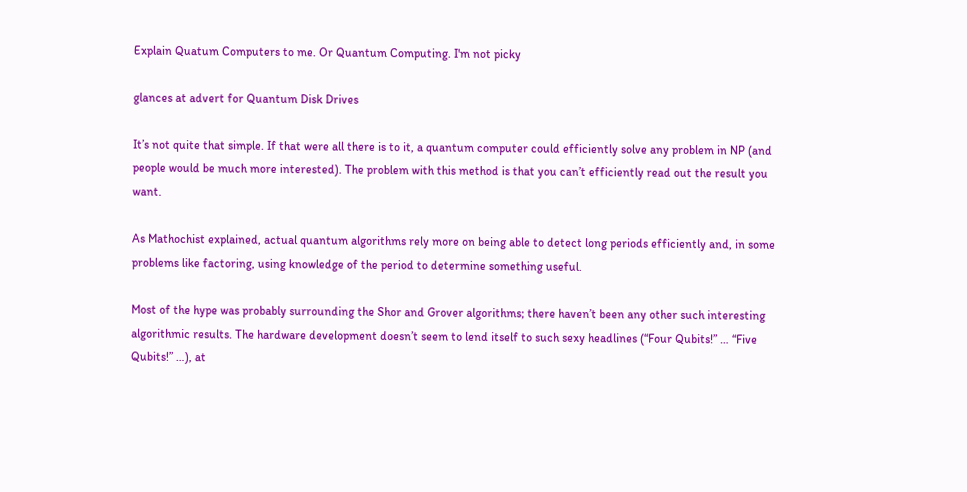Explain Quatum Computers to me. Or Quantum Computing. I'm not picky

glances at advert for Quantum Disk Drives

It’s not quite that simple. If that were all there is to it, a quantum computer could efficiently solve any problem in NP (and people would be much more interested). The problem with this method is that you can’t efficiently read out the result you want.

As Mathochist explained, actual quantum algorithms rely more on being able to detect long periods efficiently and, in some problems like factoring, using knowledge of the period to determine something useful.

Most of the hype was probably surrounding the Shor and Grover algorithms; there haven’t been any other such interesting algorithmic results. The hardware development doesn’t seem to lend itself to such sexy headlines (“Four Qubits!” … “Five Qubits!” …), at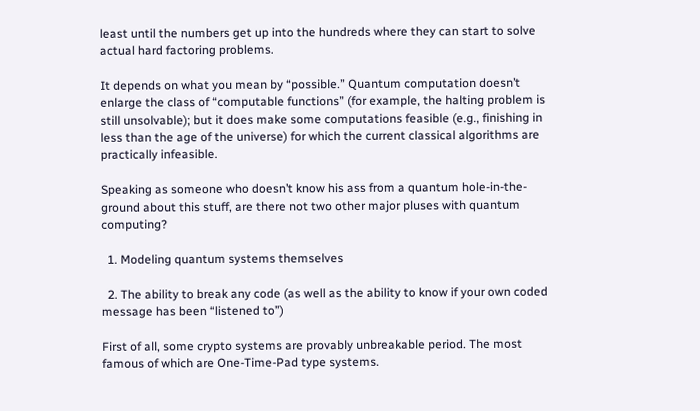least until the numbers get up into the hundreds where they can start to solve actual hard factoring problems.

It depends on what you mean by “possible.” Quantum computation doesn’t enlarge the class of “computable functions” (for example, the halting problem is still unsolvable); but it does make some computations feasible (e.g., finishing in less than the age of the universe) for which the current classical algorithms are practically infeasible.

Speaking as someone who doesn’t know his ass from a quantum hole-in-the-ground about this stuff, are there not two other major pluses with quantum computing?

  1. Modeling quantum systems themselves

  2. The ability to break any code (as well as the ability to know if your own coded message has been “listened to”)

First of all, some crypto systems are provably unbreakable period. The most famous of which are One-Time-Pad type systems.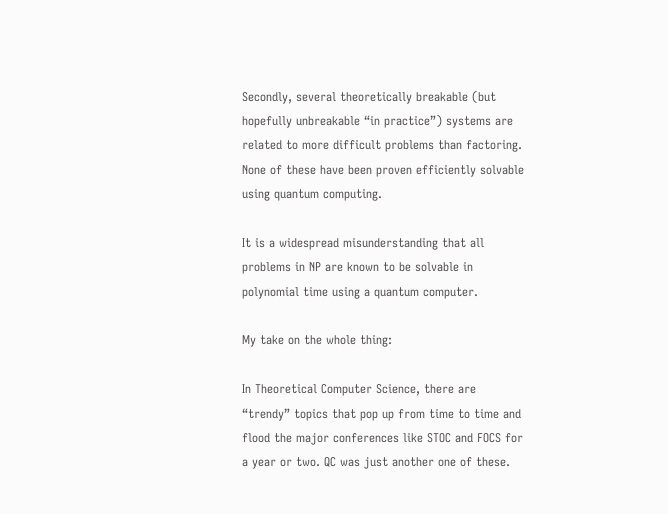Secondly, several theoretically breakable (but hopefully unbreakable “in practice”) systems are related to more difficult problems than factoring. None of these have been proven efficiently solvable using quantum computing.

It is a widespread misunderstanding that all problems in NP are known to be solvable in polynomial time using a quantum computer.

My take on the whole thing:

In Theoretical Computer Science, there are “trendy” topics that pop up from time to time and flood the major conferences like STOC and FOCS for a year or two. QC was just another one of these.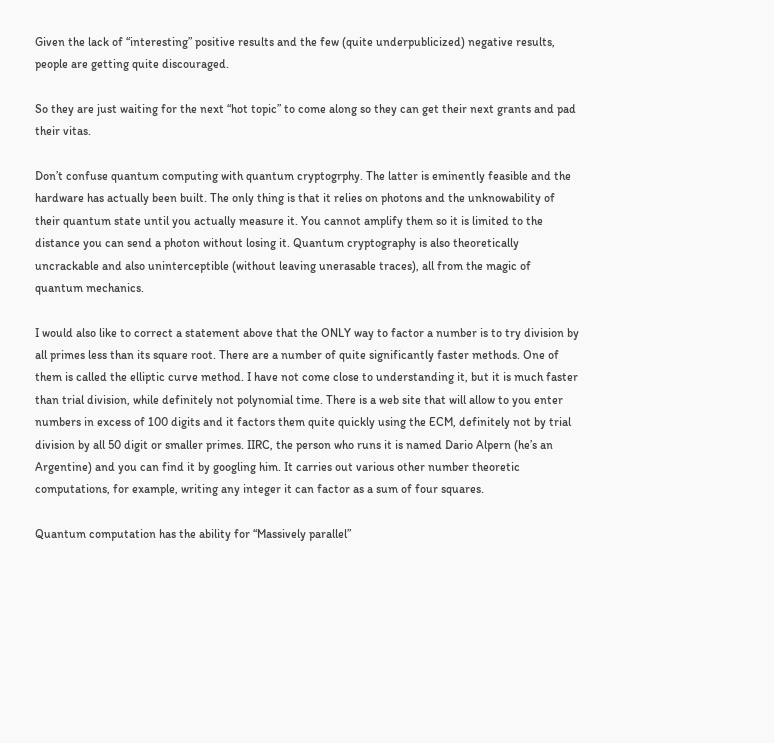Given the lack of “interesting” positive results and the few (quite underpublicized) negative results, people are getting quite discouraged.

So they are just waiting for the next “hot topic” to come along so they can get their next grants and pad their vitas.

Don’t confuse quantum computing with quantum cryptogrphy. The latter is eminently feasible and the hardware has actually been built. The only thing is that it relies on photons and the unknowability of their quantum state until you actually measure it. You cannot amplify them so it is limited to the distance you can send a photon without losing it. Quantum cryptography is also theoretically uncrackable and also uninterceptible (without leaving unerasable traces), all from the magic of quantum mechanics.

I would also like to correct a statement above that the ONLY way to factor a number is to try division by all primes less than its square root. There are a number of quite significantly faster methods. One of them is called the elliptic curve method. I have not come close to understanding it, but it is much faster than trial division, while definitely not polynomial time. There is a web site that will allow to you enter numbers in excess of 100 digits and it factors them quite quickly using the ECM, definitely not by trial division by all 50 digit or smaller primes. IIRC, the person who runs it is named Dario Alpern (he’s an Argentine) and you can find it by googling him. It carries out various other number theoretic computations, for example, writing any integer it can factor as a sum of four squares.

Quantum computation has the ability for “Massively parallel”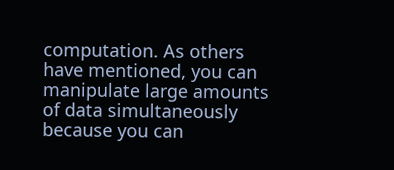computation. As others have mentioned, you can manipulate large amounts of data simultaneously because you can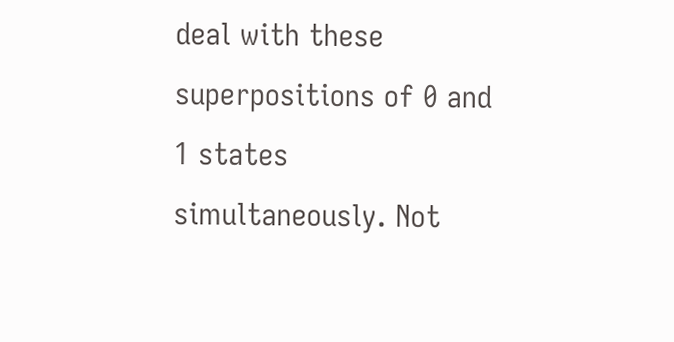deal with these superpositions of 0 and 1 states simultaneously. Not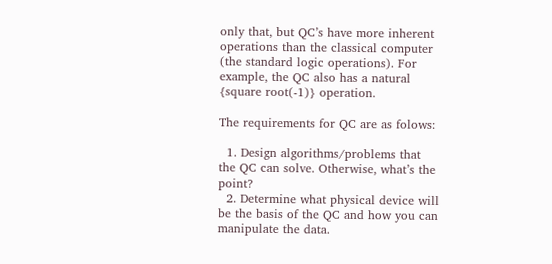only that, but QC’s have more inherent operations than the classical computer (the standard logic operations). For example, the QC also has a natural {square root(-1)} operation.

The requirements for QC are as folows:

  1. Design algorithms/problems that the QC can solve. Otherwise, what’s the point?
  2. Determine what physical device will be the basis of the QC and how you can manipulate the data.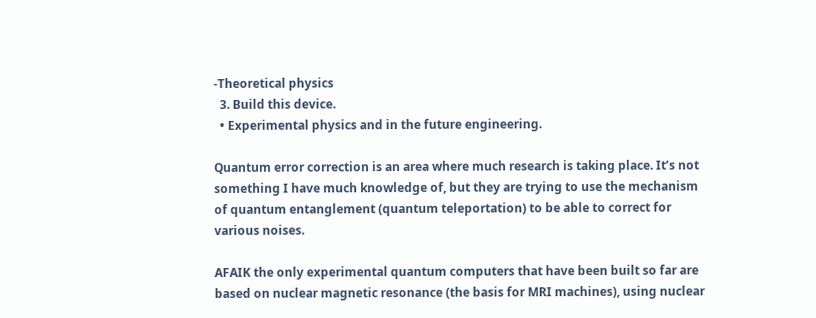-Theoretical physics
  3. Build this device.
  • Experimental physics and in the future engineering.

Quantum error correction is an area where much research is taking place. It’s not something I have much knowledge of, but they are trying to use the mechanism of quantum entanglement (quantum teleportation) to be able to correct for various noises.

AFAIK the only experimental quantum computers that have been built so far are based on nuclear magnetic resonance (the basis for MRI machines), using nuclear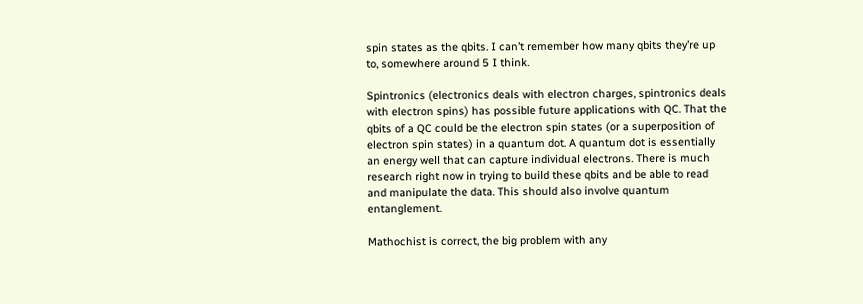spin states as the qbits. I can’t remember how many qbits they’re up to, somewhere around 5 I think.

Spintronics (electronics deals with electron charges, spintronics deals with electron spins) has possible future applications with QC. That the qbits of a QC could be the electron spin states (or a superposition of electron spin states) in a quantum dot. A quantum dot is essentially an energy well that can capture individual electrons. There is much research right now in trying to build these qbits and be able to read and manipulate the data. This should also involve quantum entanglement.

Mathochist is correct, the big problem with any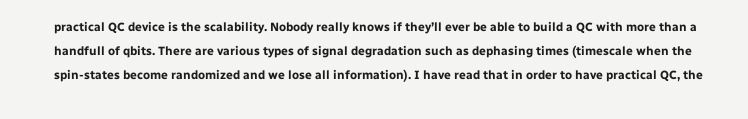practical QC device is the scalability. Nobody really knows if they’ll ever be able to build a QC with more than a handfull of qbits. There are various types of signal degradation such as dephasing times (timescale when the spin-states become randomized and we lose all information). I have read that in order to have practical QC, the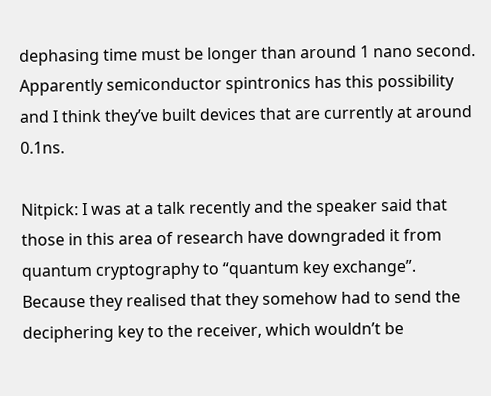dephasing time must be longer than around 1 nano second. Apparently semiconductor spintronics has this possibility and I think they’ve built devices that are currently at around 0.1ns.

Nitpick: I was at a talk recently and the speaker said that those in this area of research have downgraded it from quantum cryptography to “quantum key exchange”. Because they realised that they somehow had to send the deciphering key to the receiver, which wouldn’t be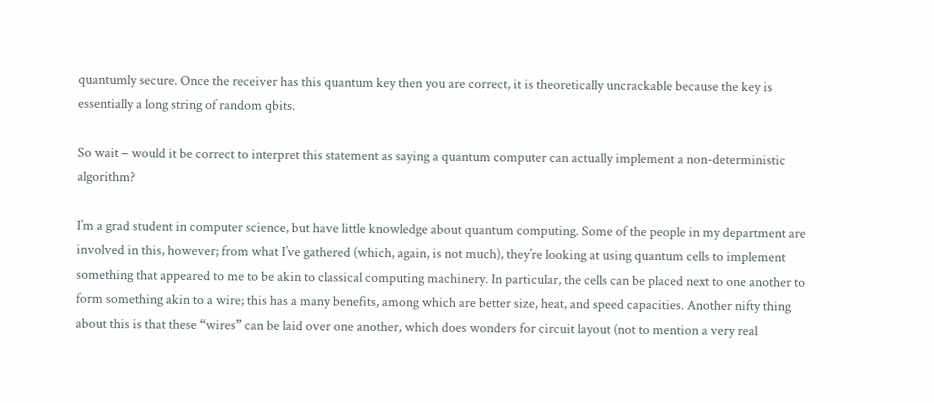quantumly secure. Once the receiver has this quantum key then you are correct, it is theoretically uncrackable because the key is essentially a long string of random qbits.

So wait – would it be correct to interpret this statement as saying a quantum computer can actually implement a non-deterministic algorithm?

I’m a grad student in computer science, but have little knowledge about quantum computing. Some of the people in my department are involved in this, however; from what I’ve gathered (which, again, is not much), they’re looking at using quantum cells to implement something that appeared to me to be akin to classical computing machinery. In particular, the cells can be placed next to one another to form something akin to a wire; this has a many benefits, among which are better size, heat, and speed capacities. Another nifty thing about this is that these “wires” can be laid over one another, which does wonders for circuit layout (not to mention a very real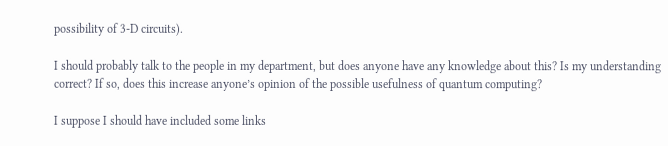possibility of 3-D circuits).

I should probably talk to the people in my department, but does anyone have any knowledge about this? Is my understanding correct? If so, does this increase anyone’s opinion of the possible usefulness of quantum computing?

I suppose I should have included some links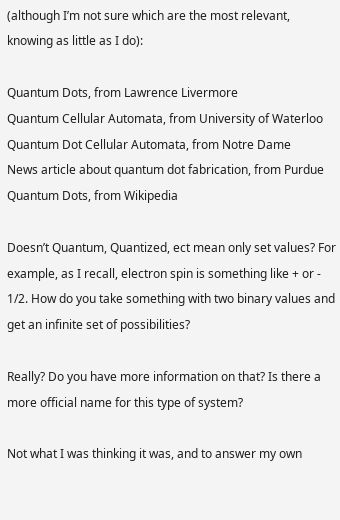(although I’m not sure which are the most relevant, knowing as little as I do):

Quantum Dots, from Lawrence Livermore
Quantum Cellular Automata, from University of Waterloo
Quantum Dot Cellular Automata, from Notre Dame
News article about quantum dot fabrication, from Purdue
Quantum Dots, from Wikipedia

Doesn’t Quantum, Quantized, ect mean only set values? For example, as I recall, electron spin is something like + or - 1/2. How do you take something with two binary values and get an infinite set of possibilities?

Really? Do you have more information on that? Is there a more official name for this type of system?

Not what I was thinking it was, and to answer my own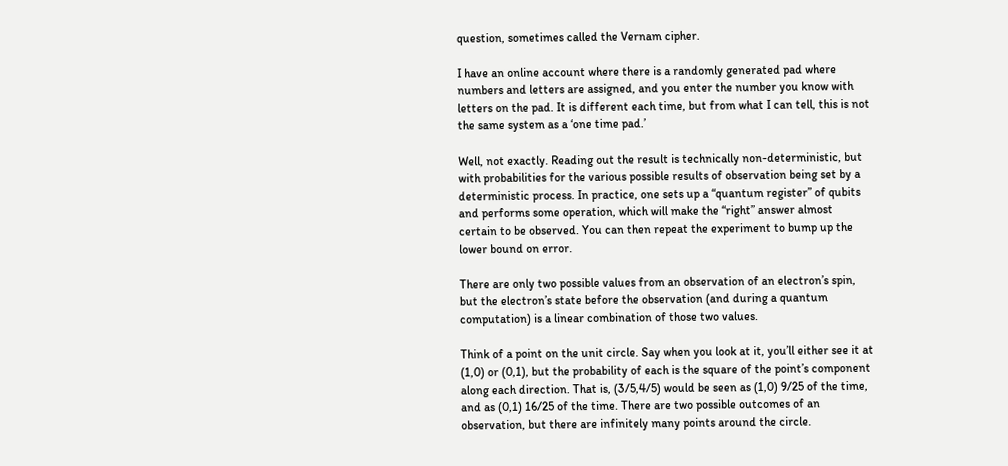question, sometimes called the Vernam cipher.

I have an online account where there is a randomly generated pad where numbers and letters are assigned, and you enter the number you know with letters on the pad. It is different each time, but from what I can tell, this is not the same system as a ‘one time pad.’

Well, not exactly. Reading out the result is technically non-deterministic, but with probabilities for the various possible results of observation being set by a deterministic process. In practice, one sets up a “quantum register” of qubits and performs some operation, which will make the “right” answer almost certain to be observed. You can then repeat the experiment to bump up the lower bound on error.

There are only two possible values from an observation of an electron’s spin, but the electron’s state before the observation (and during a quantum computation) is a linear combination of those two values.

Think of a point on the unit circle. Say when you look at it, you’ll either see it at (1,0) or (0,1), but the probability of each is the square of the point’s component along each direction. That is, (3/5,4/5) would be seen as (1,0) 9/25 of the time, and as (0,1) 16/25 of the time. There are two possible outcomes of an observation, but there are infinitely many points around the circle.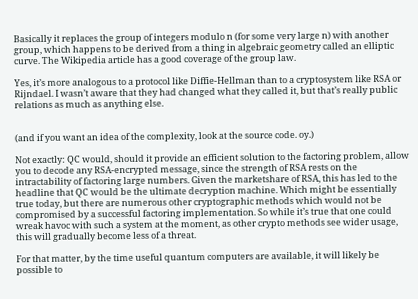Basically it replaces the group of integers modulo n (for some very large n) with another group, which happens to be derived from a thing in algebraic geometry called an elliptic curve. The Wikipedia article has a good coverage of the group law.

Yes, it’s more analogous to a protocol like Diffie-Hellman than to a cryptosystem like RSA or Rijndael. I wasn’t aware that they had changed what they called it, but that’s really public relations as much as anything else.


(and if you want an idea of the complexity, look at the source code. oy.)

Not exactly: QC would, should it provide an efficient solution to the factoring problem, allow you to decode any RSA-encrypted message, since the strength of RSA rests on the intractability of factoring large numbers. Given the marketshare of RSA, this has led to the headline that QC would be the ultimate decryption machine. Which might be essentially true today, but there are numerous other cryptographic methods which would not be compromised by a successful factoring implementation. So while it’s true that one could wreak havoc with such a system at the moment, as other crypto methods see wider usage, this will gradually become less of a threat.

For that matter, by the time useful quantum computers are available, it will likely be possible to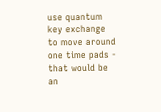use quantum key exchange to move around one time pads - that would be an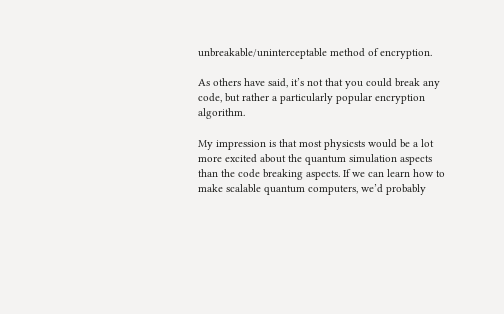unbreakable/uninterceptable method of encryption.

As others have said, it’s not that you could break any code, but rather a particularly popular encryption algorithm.

My impression is that most physicsts would be a lot more excited about the quantum simulation aspects than the code breaking aspects. If we can learn how to make scalable quantum computers, we’d probably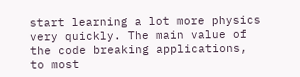start learning a lot more physics very quickly. The main value of the code breaking applications, to most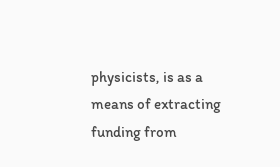physicists, is as a means of extracting funding from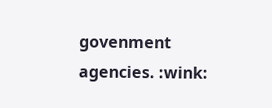govenment agencies. :wink: